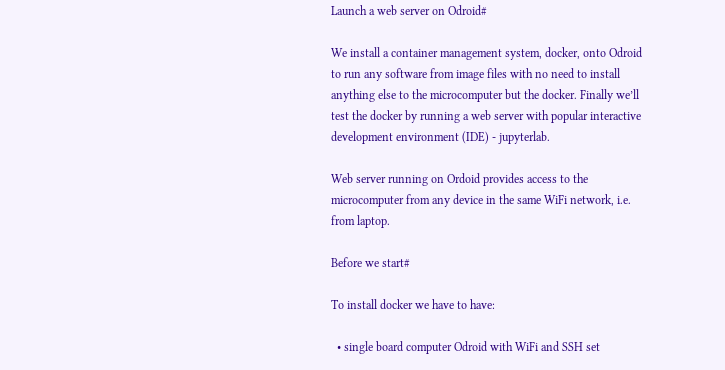Launch a web server on Odroid#

We install a container management system, docker, onto Odroid to run any software from image files with no need to install anything else to the microcomputer but the docker. Finally we’ll test the docker by running a web server with popular interactive development environment (IDE) - jupyterlab.

Web server running on Ordoid provides access to the microcomputer from any device in the same WiFi network, i.e. from laptop.

Before we start#

To install docker we have to have:

  • single board computer Odroid with WiFi and SSH set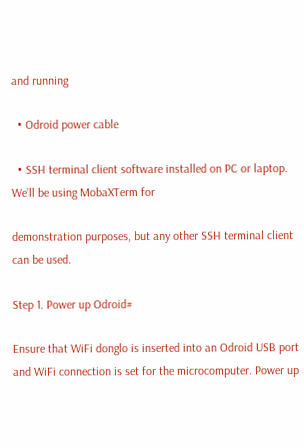and running

  • Odroid power cable

  • SSH terminal client software installed on PC or laptop. We’ll be using MobaXTerm for

demonstration purposes, but any other SSH terminal client can be used.

Step 1. Power up Odroid#

Ensure that WiFi donglo is inserted into an Odroid USB port and WiFi connection is set for the microcomputer. Power up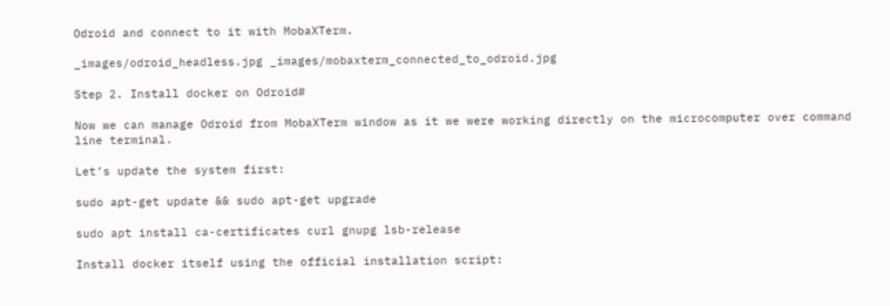Odroid and connect to it with MobaXTerm.

_images/odroid_headless.jpg _images/mobaxterm_connected_to_odroid.jpg

Step 2. Install docker on Odroid#

Now we can manage Odroid from MobaXTerm window as it we were working directly on the microcomputer over command line terminal.

Let’s update the system first:

sudo apt-get update && sudo apt-get upgrade

sudo apt install ca-certificates curl gnupg lsb-release

Install docker itself using the official installation script: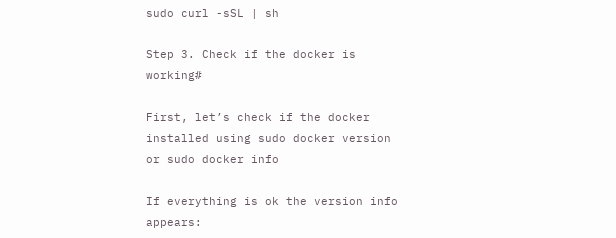sudo curl -sSL | sh

Step 3. Check if the docker is working#

First, let’s check if the docker installed using sudo docker version or sudo docker info

If everything is ok the version info appears: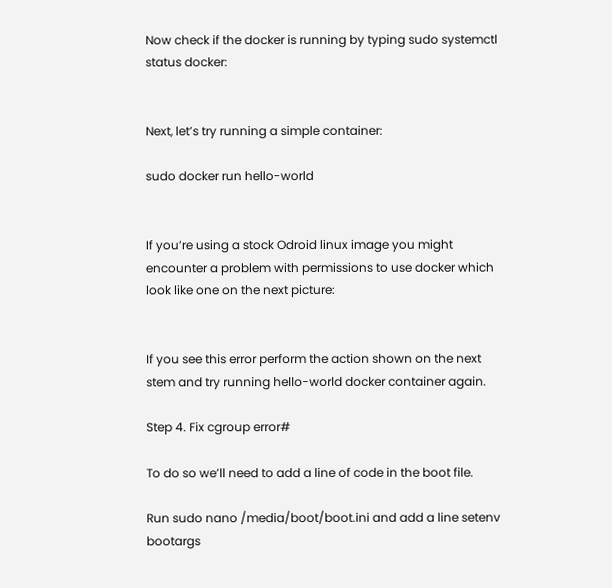Now check if the docker is running by typing sudo systemctl status docker:


Next, let’s try running a simple container:

sudo docker run hello-world


If you’re using a stock Odroid linux image you might encounter a problem with permissions to use docker which look like one on the next picture:


If you see this error perform the action shown on the next stem and try running hello-world docker container again.

Step 4. Fix cgroup error#

To do so we’ll need to add a line of code in the boot file.

Run sudo nano /media/boot/boot.ini and add a line setenv bootargs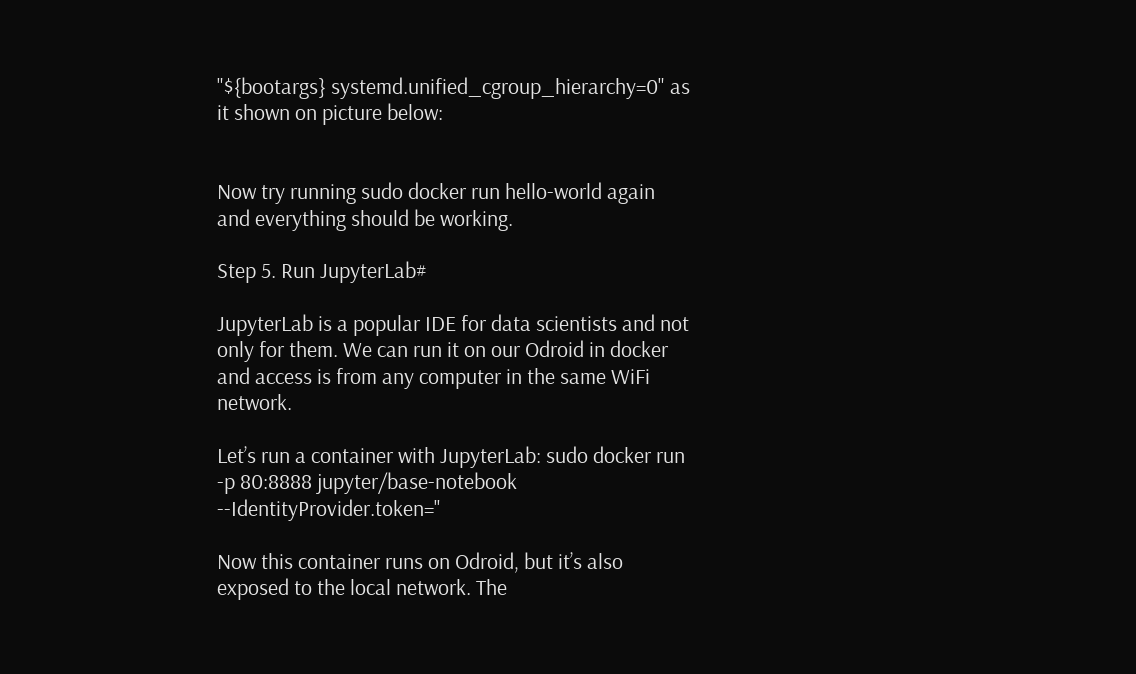"${bootargs} systemd.unified_cgroup_hierarchy=0" as it shown on picture below:


Now try running sudo docker run hello-world again and everything should be working.

Step 5. Run JupyterLab#

JupyterLab is a popular IDE for data scientists and not only for them. We can run it on our Odroid in docker and access is from any computer in the same WiFi network.

Let’s run a container with JupyterLab: sudo docker run -p 80:8888 jupyter/base-notebook --IdentityProvider.token=''

Now this container runs on Odroid, but it’s also exposed to the local network. The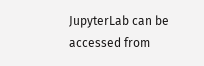JupyterLab can be accessed from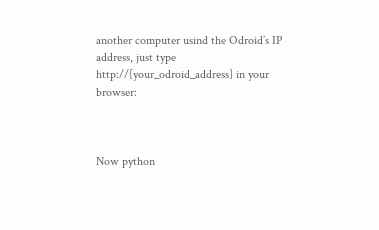another computer usind the Odroid’s IP address, just type http://[your_odroid_address] in your browser:



Now python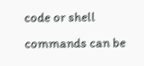code or shell commands can be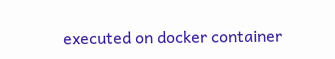executed on docker container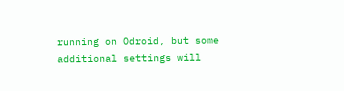running on Odroid, but some additional settings will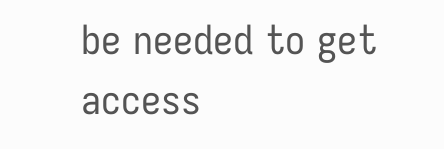be needed to get access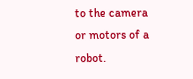to the camera or motors of a robot.